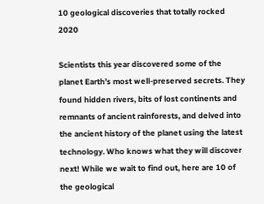10 geological discoveries that totally rocked 2020

Scientists this year discovered some of the planet Earth’s most well-preserved secrets. They found hidden rivers, bits of lost continents and remnants of ancient rainforests, and delved into the ancient history of the planet using the latest technology. Who knows what they will discover next! While we wait to find out, here are 10 of the geological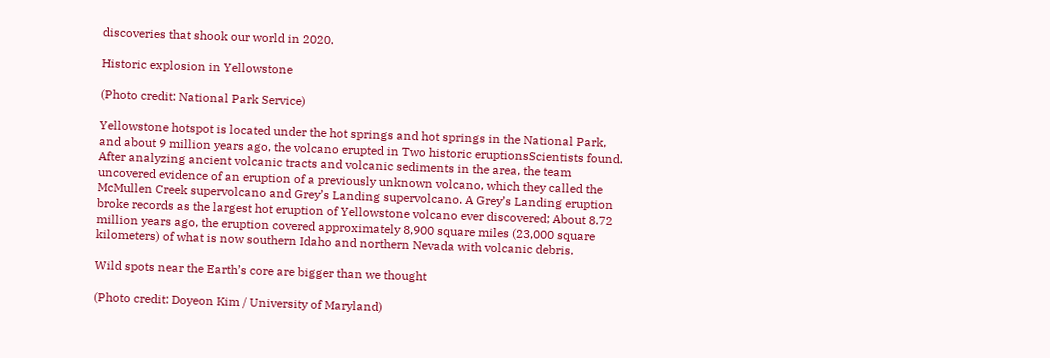discoveries that shook our world in 2020.

Historic explosion in Yellowstone

(Photo credit: National Park Service)

Yellowstone hotspot is located under the hot springs and hot springs in the National Park, and about 9 million years ago, the volcano erupted in Two historic eruptionsScientists found. After analyzing ancient volcanic tracts and volcanic sediments in the area, the team uncovered evidence of an eruption of a previously unknown volcano, which they called the McMullen Creek supervolcano and Grey’s Landing supervolcano. A Grey’s Landing eruption broke records as the largest hot eruption of Yellowstone volcano ever discovered; About 8.72 million years ago, the eruption covered approximately 8,900 square miles (23,000 square kilometers) of what is now southern Idaho and northern Nevada with volcanic debris.

Wild spots near the Earth’s core are bigger than we thought

(Photo credit: Doyeon Kim / University of Maryland)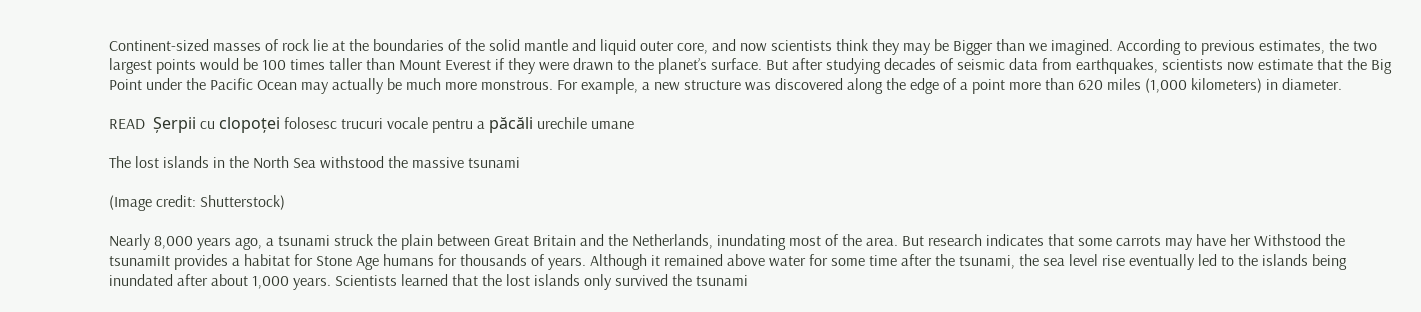Continent-sized masses of rock lie at the boundaries of the solid mantle and liquid outer core, and now scientists think they may be Bigger than we imagined. According to previous estimates, the two largest points would be 100 times taller than Mount Everest if they were drawn to the planet’s surface. But after studying decades of seismic data from earthquakes, scientists now estimate that the Big Point under the Pacific Ocean may actually be much more monstrous. For example, a new structure was discovered along the edge of a point more than 620 miles (1,000 kilometers) in diameter.

READ  Șerpii cu clopoței folosesc trucuri vocale pentru a păcăli urechile umane

The lost islands in the North Sea withstood the massive tsunami

(Image credit: Shutterstock)

Nearly 8,000 years ago, a tsunami struck the plain between Great Britain and the Netherlands, inundating most of the area. But research indicates that some carrots may have her Withstood the tsunamiIt provides a habitat for Stone Age humans for thousands of years. Although it remained above water for some time after the tsunami, the sea level rise eventually led to the islands being inundated after about 1,000 years. Scientists learned that the lost islands only survived the tsunami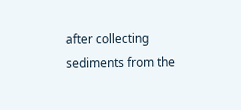after collecting sediments from the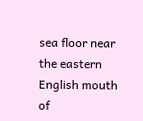sea floor near the eastern English mouth of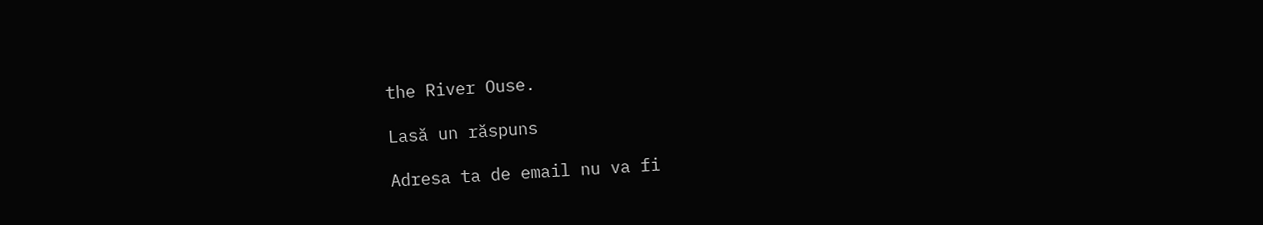the River Ouse.

Lasă un răspuns

Adresa ta de email nu va fi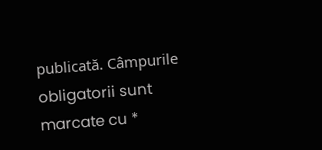publicată. Câmpurile obligatorii sunt marcate cu *